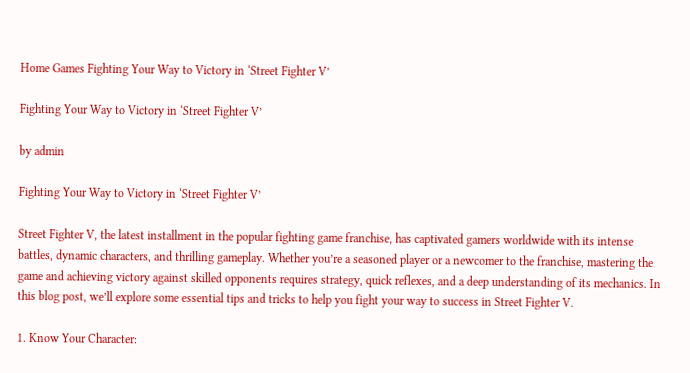Home Games Fighting Your Way to Victory in ‘Street Fighter V’

Fighting Your Way to Victory in ‘Street Fighter V’

by admin

Fighting Your Way to Victory in ‘Street Fighter V’

Street Fighter V, the latest installment in the popular fighting game franchise, has captivated gamers worldwide with its intense battles, dynamic characters, and thrilling gameplay. Whether you’re a seasoned player or a newcomer to the franchise, mastering the game and achieving victory against skilled opponents requires strategy, quick reflexes, and a deep understanding of its mechanics. In this blog post, we’ll explore some essential tips and tricks to help you fight your way to success in Street Fighter V.

1. Know Your Character: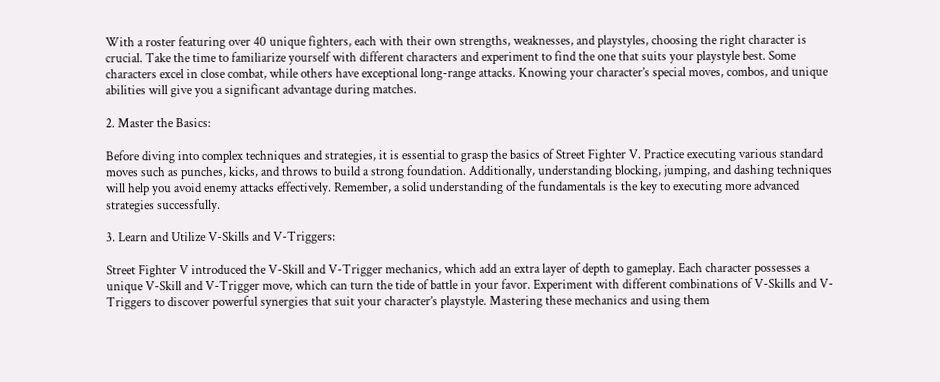With a roster featuring over 40 unique fighters, each with their own strengths, weaknesses, and playstyles, choosing the right character is crucial. Take the time to familiarize yourself with different characters and experiment to find the one that suits your playstyle best. Some characters excel in close combat, while others have exceptional long-range attacks. Knowing your character’s special moves, combos, and unique abilities will give you a significant advantage during matches.

2. Master the Basics:

Before diving into complex techniques and strategies, it is essential to grasp the basics of Street Fighter V. Practice executing various standard moves such as punches, kicks, and throws to build a strong foundation. Additionally, understanding blocking, jumping, and dashing techniques will help you avoid enemy attacks effectively. Remember, a solid understanding of the fundamentals is the key to executing more advanced strategies successfully.

3. Learn and Utilize V-Skills and V-Triggers:

Street Fighter V introduced the V-Skill and V-Trigger mechanics, which add an extra layer of depth to gameplay. Each character possesses a unique V-Skill and V-Trigger move, which can turn the tide of battle in your favor. Experiment with different combinations of V-Skills and V-Triggers to discover powerful synergies that suit your character’s playstyle. Mastering these mechanics and using them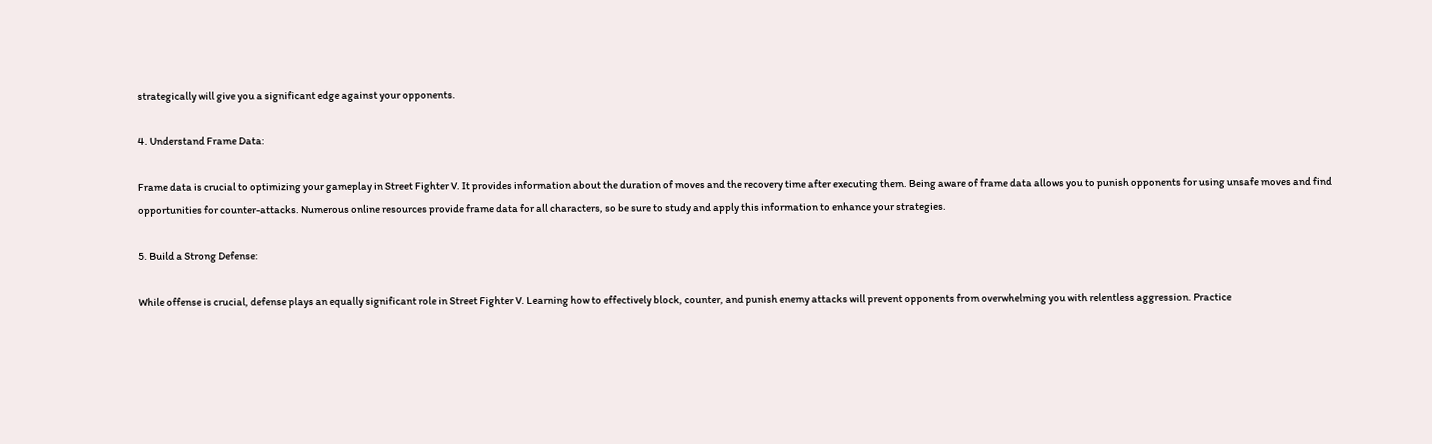strategically will give you a significant edge against your opponents.

4. Understand Frame Data:

Frame data is crucial to optimizing your gameplay in Street Fighter V. It provides information about the duration of moves and the recovery time after executing them. Being aware of frame data allows you to punish opponents for using unsafe moves and find opportunities for counter-attacks. Numerous online resources provide frame data for all characters, so be sure to study and apply this information to enhance your strategies.

5. Build a Strong Defense:

While offense is crucial, defense plays an equally significant role in Street Fighter V. Learning how to effectively block, counter, and punish enemy attacks will prevent opponents from overwhelming you with relentless aggression. Practice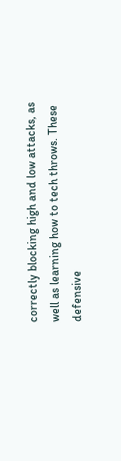correctly blocking high and low attacks, as well as learning how to tech throws. These defensive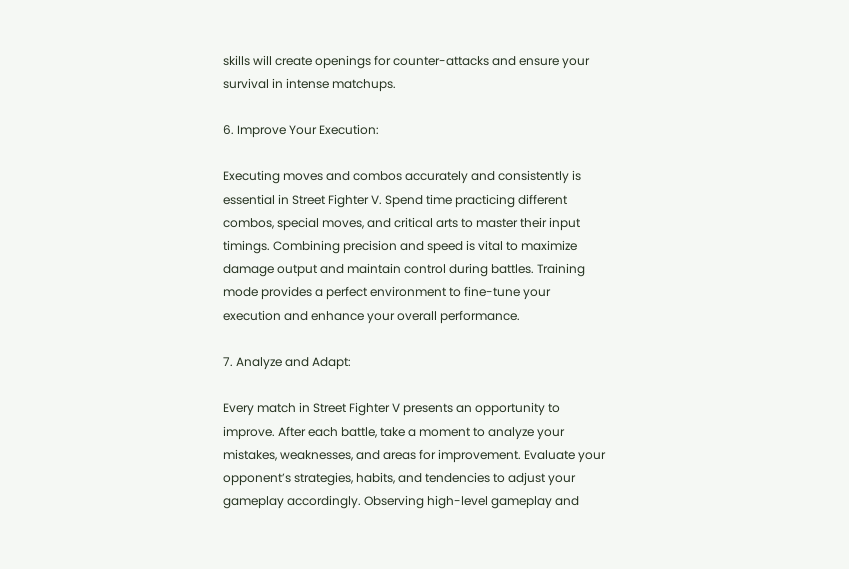skills will create openings for counter-attacks and ensure your survival in intense matchups.

6. Improve Your Execution:

Executing moves and combos accurately and consistently is essential in Street Fighter V. Spend time practicing different combos, special moves, and critical arts to master their input timings. Combining precision and speed is vital to maximize damage output and maintain control during battles. Training mode provides a perfect environment to fine-tune your execution and enhance your overall performance.

7. Analyze and Adapt:

Every match in Street Fighter V presents an opportunity to improve. After each battle, take a moment to analyze your mistakes, weaknesses, and areas for improvement. Evaluate your opponent’s strategies, habits, and tendencies to adjust your gameplay accordingly. Observing high-level gameplay and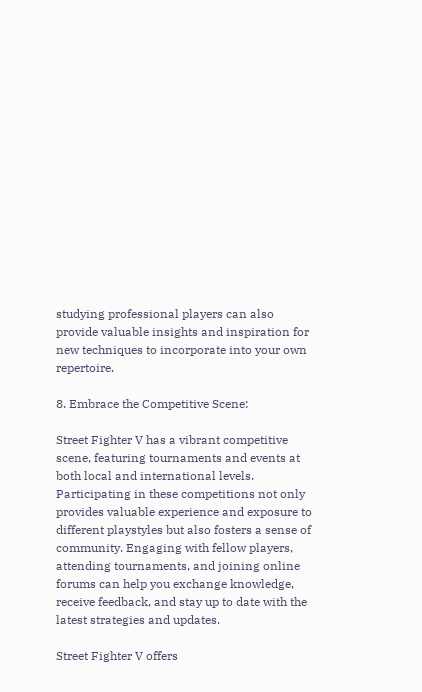studying professional players can also provide valuable insights and inspiration for new techniques to incorporate into your own repertoire.

8. Embrace the Competitive Scene:

Street Fighter V has a vibrant competitive scene, featuring tournaments and events at both local and international levels. Participating in these competitions not only provides valuable experience and exposure to different playstyles but also fosters a sense of community. Engaging with fellow players, attending tournaments, and joining online forums can help you exchange knowledge, receive feedback, and stay up to date with the latest strategies and updates.

Street Fighter V offers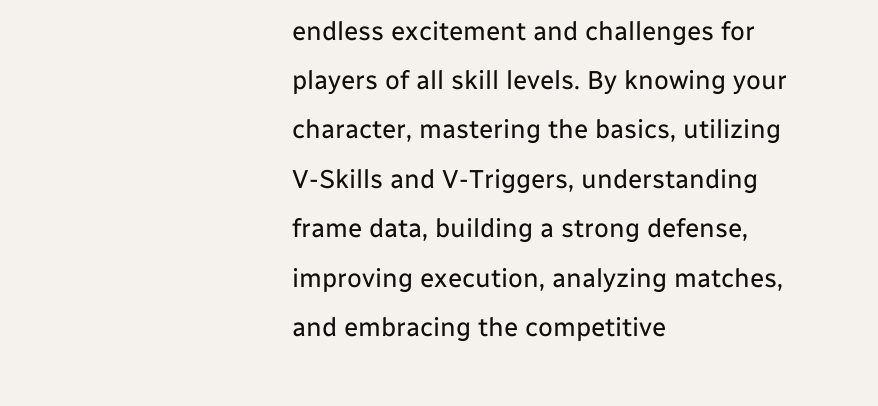endless excitement and challenges for players of all skill levels. By knowing your character, mastering the basics, utilizing V-Skills and V-Triggers, understanding frame data, building a strong defense, improving execution, analyzing matches, and embracing the competitive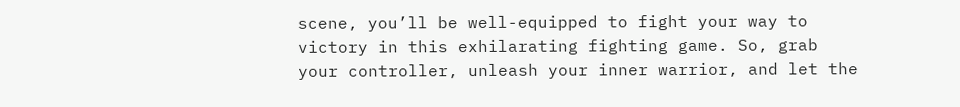scene, you’ll be well-equipped to fight your way to victory in this exhilarating fighting game. So, grab your controller, unleash your inner warrior, and let the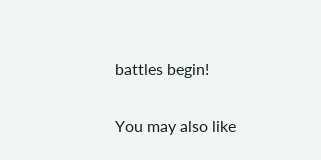battles begin!

You may also like